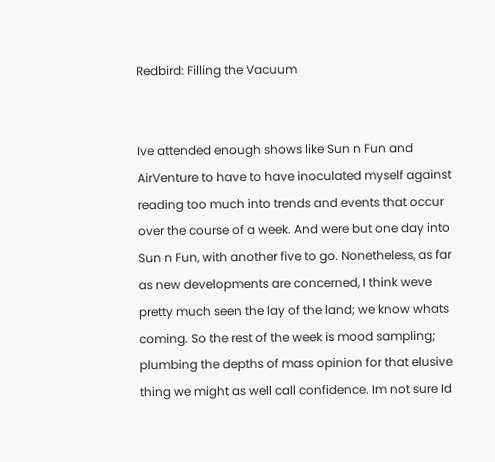Redbird: Filling the Vacuum


Ive attended enough shows like Sun n Fun and AirVenture to have to have inoculated myself against reading too much into trends and events that occur over the course of a week. And were but one day into Sun n Fun, with another five to go. Nonetheless, as far as new developments are concerned, I think weve pretty much seen the lay of the land; we know whats coming. So the rest of the week is mood sampling; plumbing the depths of mass opinion for that elusive thing we might as well call confidence. Im not sure Id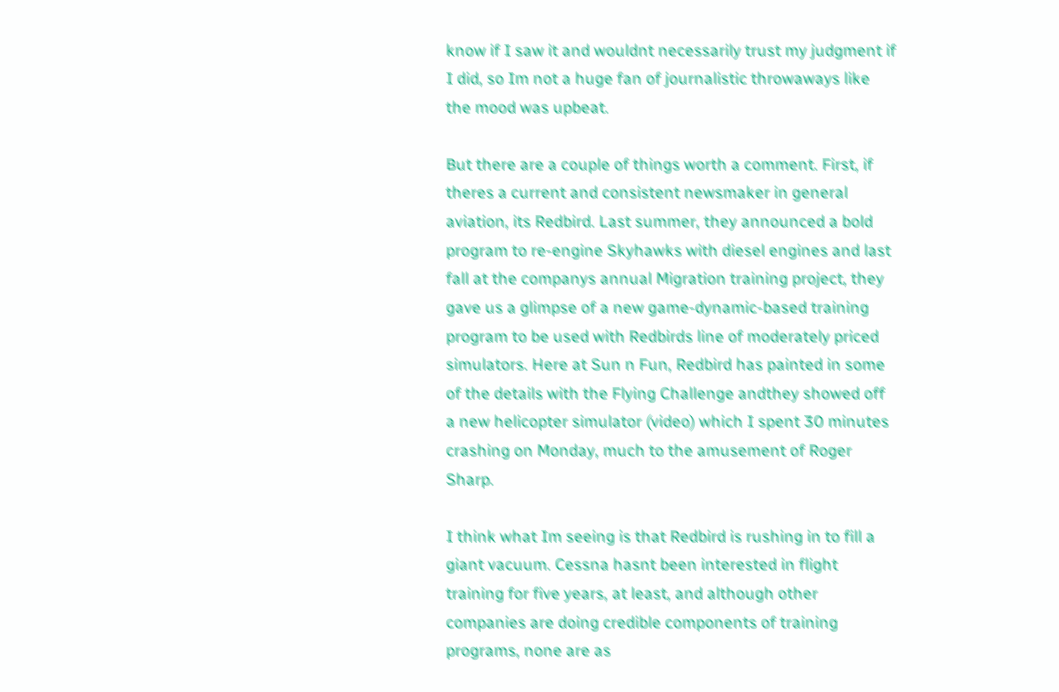know if I saw it and wouldnt necessarily trust my judgment if I did, so Im not a huge fan of journalistic throwaways like the mood was upbeat.

But there are a couple of things worth a comment. First, if theres a current and consistent newsmaker in general aviation, its Redbird. Last summer, they announced a bold program to re-engine Skyhawks with diesel engines and last fall at the companys annual Migration training project, they gave us a glimpse of a new game-dynamic-based training program to be used with Redbirds line of moderately priced simulators. Here at Sun n Fun, Redbird has painted in some of the details with the Flying Challenge andthey showed off a new helicopter simulator (video) which I spent 30 minutes crashing on Monday, much to the amusement of Roger Sharp.

I think what Im seeing is that Redbird is rushing in to fill a giant vacuum. Cessna hasnt been interested in flight training for five years, at least, and although other companies are doing credible components of training programs, none are as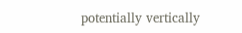potentially vertically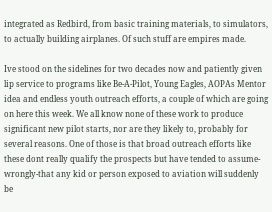integrated as Redbird, from basic training materials, to simulators, to actually building airplanes. Of such stuff are empires made.

Ive stood on the sidelines for two decades now and patiently given lip service to programs like Be-A-Pilot, Young Eagles, AOPAs Mentor idea and endless youth outreach efforts, a couple of which are going on here this week. We all know none of these work to produce significant new pilot starts, nor are they likely to, probably for several reasons. One of those is that broad outreach efforts like these dont really qualify the prospects but have tended to assume-wrongly-that any kid or person exposed to aviation will suddenly be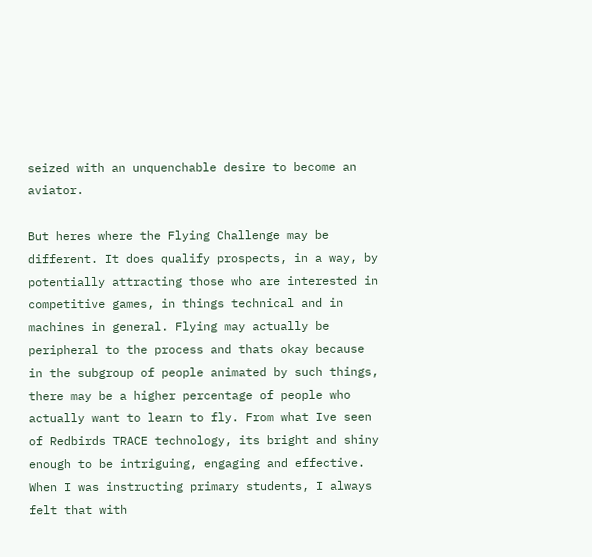seized with an unquenchable desire to become an aviator.

But heres where the Flying Challenge may be different. It does qualify prospects, in a way, by potentially attracting those who are interested in competitive games, in things technical and in machines in general. Flying may actually be peripheral to the process and thats okay because in the subgroup of people animated by such things, there may be a higher percentage of people who actually want to learn to fly. From what Ive seen of Redbirds TRACE technology, its bright and shiny enough to be intriguing, engaging and effective. When I was instructing primary students, I always felt that with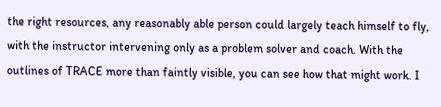the right resources, any reasonably able person could largely teach himself to fly, with the instructor intervening only as a problem solver and coach. With the outlines of TRACE more than faintly visible, you can see how that might work. I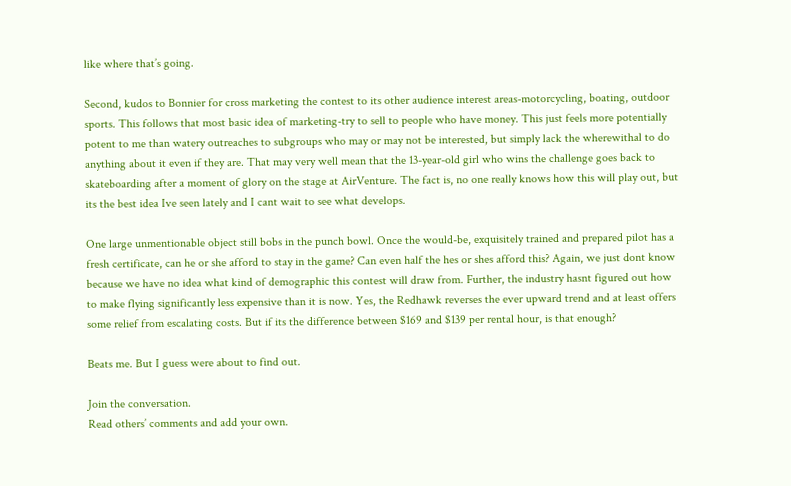like where that’s going.

Second, kudos to Bonnier for cross marketing the contest to its other audience interest areas-motorcycling, boating, outdoor sports. This follows that most basic idea of marketing-try to sell to people who have money. This just feels more potentially potent to me than watery outreaches to subgroups who may or may not be interested, but simply lack the wherewithal to do anything about it even if they are. That may very well mean that the 13-year-old girl who wins the challenge goes back to skateboarding after a moment of glory on the stage at AirVenture. The fact is, no one really knows how this will play out, but its the best idea Ive seen lately and I cant wait to see what develops.

One large unmentionable object still bobs in the punch bowl. Once the would-be, exquisitely trained and prepared pilot has a fresh certificate, can he or she afford to stay in the game? Can even half the hes or shes afford this? Again, we just dont know because we have no idea what kind of demographic this contest will draw from. Further, the industry hasnt figured out how to make flying significantly less expensive than it is now. Yes, the Redhawk reverses the ever upward trend and at least offers some relief from escalating costs. But if its the difference between $169 and $139 per rental hour, is that enough?

Beats me. But I guess were about to find out.

Join the conversation.
Read others’ comments and add your own.